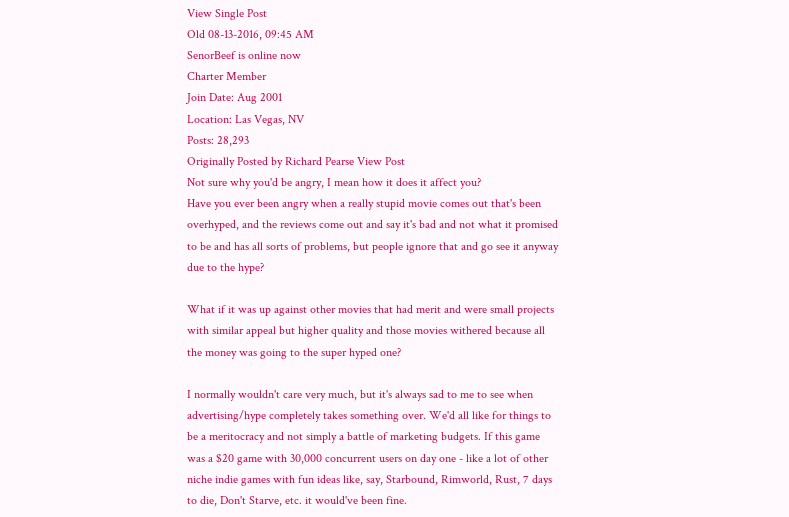View Single Post
Old 08-13-2016, 09:45 AM
SenorBeef is online now
Charter Member
Join Date: Aug 2001
Location: Las Vegas, NV
Posts: 28,293
Originally Posted by Richard Pearse View Post
Not sure why you'd be angry, I mean how it does it affect you?
Have you ever been angry when a really stupid movie comes out that's been overhyped, and the reviews come out and say it's bad and not what it promised to be and has all sorts of problems, but people ignore that and go see it anyway due to the hype?

What if it was up against other movies that had merit and were small projects with similar appeal but higher quality and those movies withered because all the money was going to the super hyped one?

I normally wouldn't care very much, but it's always sad to me to see when advertising/hype completely takes something over. We'd all like for things to be a meritocracy and not simply a battle of marketing budgets. If this game was a $20 game with 30,000 concurrent users on day one - like a lot of other niche indie games with fun ideas like, say, Starbound, Rimworld, Rust, 7 days to die, Don't Starve, etc. it would've been fine.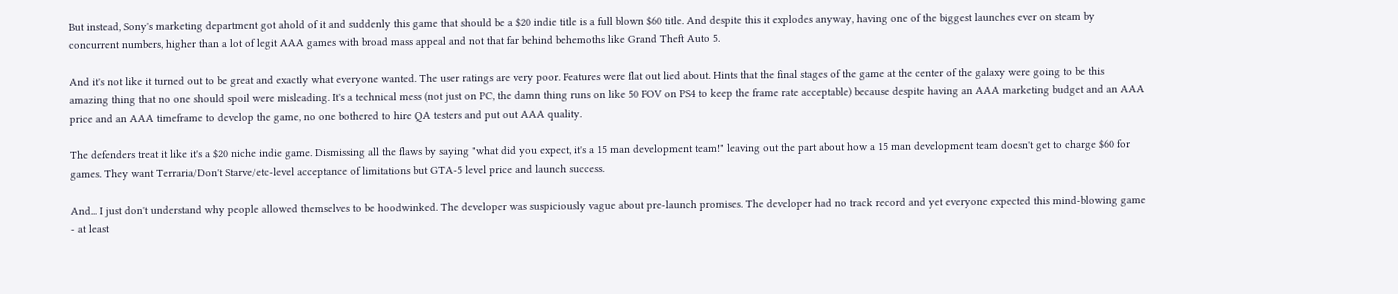But instead, Sony's marketing department got ahold of it and suddenly this game that should be a $20 indie title is a full blown $60 title. And despite this it explodes anyway, having one of the biggest launches ever on steam by concurrent numbers, higher than a lot of legit AAA games with broad mass appeal and not that far behind behemoths like Grand Theft Auto 5.

And it's not like it turned out to be great and exactly what everyone wanted. The user ratings are very poor. Features were flat out lied about. Hints that the final stages of the game at the center of the galaxy were going to be this amazing thing that no one should spoil were misleading. It's a technical mess (not just on PC, the damn thing runs on like 50 FOV on PS4 to keep the frame rate acceptable) because despite having an AAA marketing budget and an AAA price and an AAA timeframe to develop the game, no one bothered to hire QA testers and put out AAA quality.

The defenders treat it like it's a $20 niche indie game. Dismissing all the flaws by saying "what did you expect, it's a 15 man development team!" leaving out the part about how a 15 man development team doesn't get to charge $60 for games. They want Terraria/Don't Starve/etc-level acceptance of limitations but GTA-5 level price and launch success.

And... I just don't understand why people allowed themselves to be hoodwinked. The developer was suspiciously vague about pre-launch promises. The developer had no track record and yet everyone expected this mind-blowing game - at least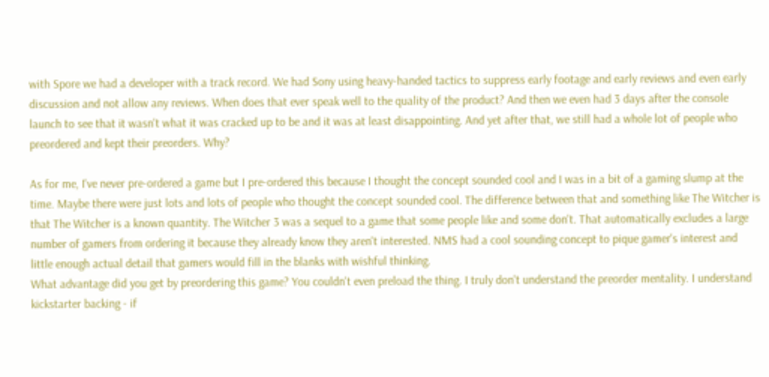with Spore we had a developer with a track record. We had Sony using heavy-handed tactics to suppress early footage and early reviews and even early discussion and not allow any reviews. When does that ever speak well to the quality of the product? And then we even had 3 days after the console launch to see that it wasn't what it was cracked up to be and it was at least disappointing. And yet after that, we still had a whole lot of people who preordered and kept their preorders. Why?

As for me, I've never pre-ordered a game but I pre-ordered this because I thought the concept sounded cool and I was in a bit of a gaming slump at the time. Maybe there were just lots and lots of people who thought the concept sounded cool. The difference between that and something like The Witcher is that The Witcher is a known quantity. The Witcher 3 was a sequel to a game that some people like and some don't. That automatically excludes a large number of gamers from ordering it because they already know they aren't interested. NMS had a cool sounding concept to pique gamer's interest and little enough actual detail that gamers would fill in the blanks with wishful thinking.
What advantage did you get by preordering this game? You couldn't even preload the thing. I truly don't understand the preorder mentality. I understand kickstarter backing - if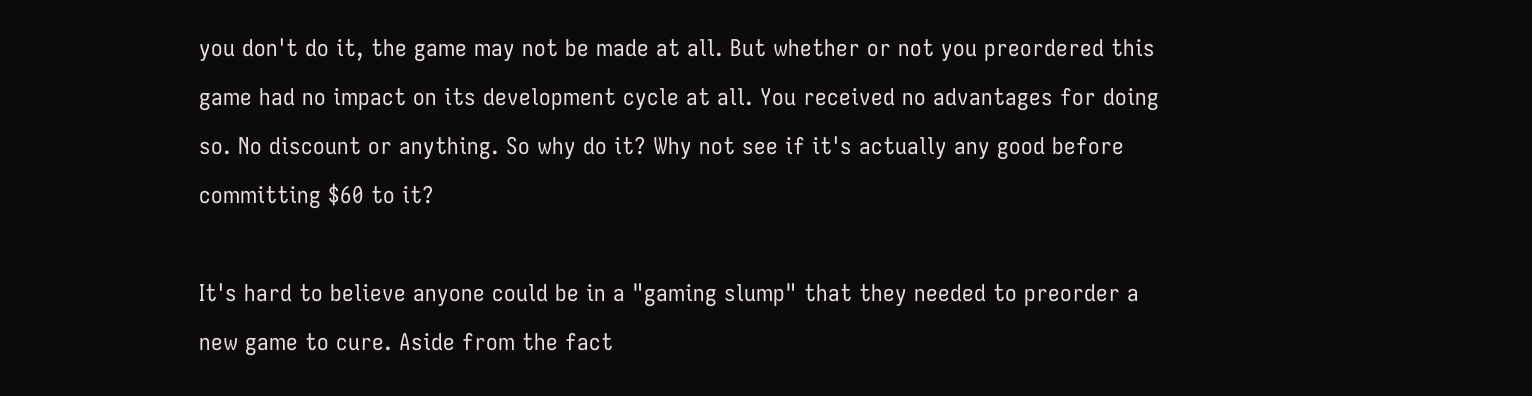you don't do it, the game may not be made at all. But whether or not you preordered this game had no impact on its development cycle at all. You received no advantages for doing so. No discount or anything. So why do it? Why not see if it's actually any good before committing $60 to it?

It's hard to believe anyone could be in a "gaming slump" that they needed to preorder a new game to cure. Aside from the fact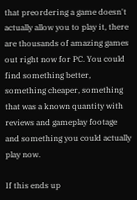that preordering a game doesn't actually allow you to play it, there are thousands of amazing games out right now for PC. You could find something better, something cheaper, something that was a known quantity with reviews and gameplay footage and something you could actually play now.

If this ends up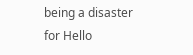being a disaster for Hello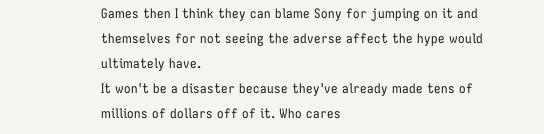Games then I think they can blame Sony for jumping on it and themselves for not seeing the adverse affect the hype would ultimately have.
It won't be a disaster because they've already made tens of millions of dollars off of it. Who cares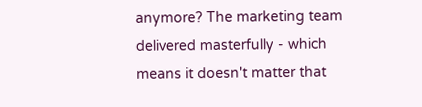anymore? The marketing team delivered masterfully - which means it doesn't matter that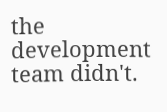the development team didn't.